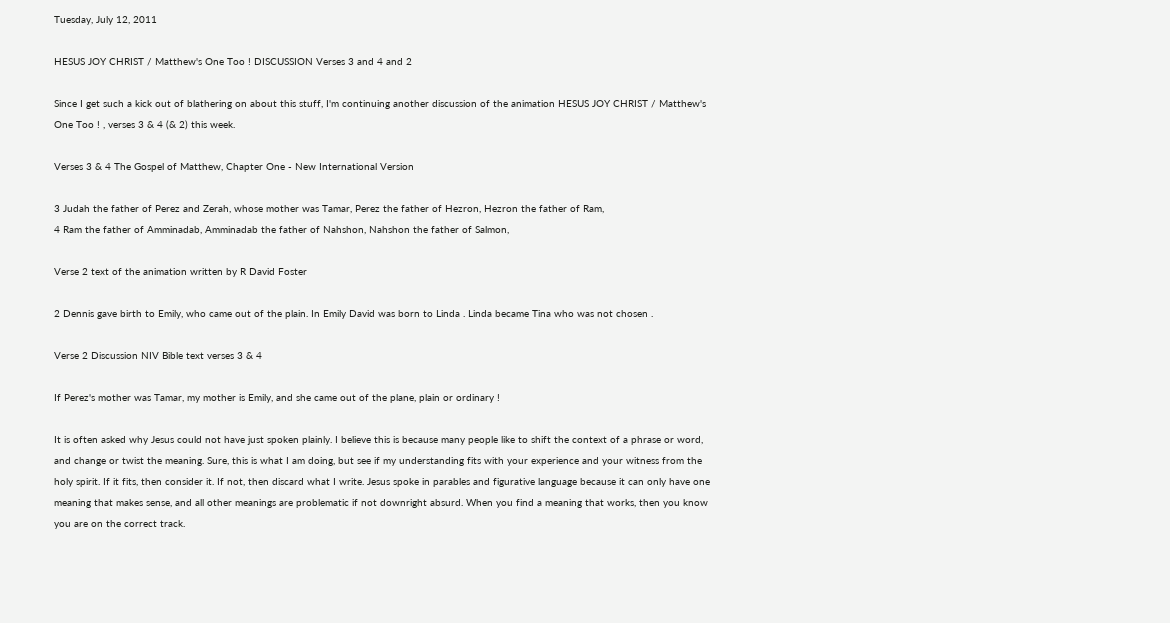Tuesday, July 12, 2011

HESUS JOY CHRIST / Matthew's One Too ! DISCUSSION Verses 3 and 4 and 2

Since I get such a kick out of blathering on about this stuff, I'm continuing another discussion of the animation HESUS JOY CHRIST / Matthew's One Too ! , verses 3 & 4 (& 2) this week.

Verses 3 & 4 The Gospel of Matthew, Chapter One - New International Version

3 Judah the father of Perez and Zerah, whose mother was Tamar, Perez the father of Hezron, Hezron the father of Ram,
4 Ram the father of Amminadab, Amminadab the father of Nahshon, Nahshon the father of Salmon,

Verse 2 text of the animation written by R David Foster

2 Dennis gave birth to Emily, who came out of the plain. In Emily David was born to Linda . Linda became Tina who was not chosen .

Verse 2 Discussion NIV Bible text verses 3 & 4

If Perez's mother was Tamar, my mother is Emily, and she came out of the plane, plain or ordinary !

It is often asked why Jesus could not have just spoken plainly. I believe this is because many people like to shift the context of a phrase or word, and change or twist the meaning. Sure, this is what I am doing, but see if my understanding fits with your experience and your witness from the holy spirit. If it fits, then consider it. If not, then discard what I write. Jesus spoke in parables and figurative language because it can only have one meaning that makes sense, and all other meanings are problematic if not downright absurd. When you find a meaning that works, then you know you are on the correct track.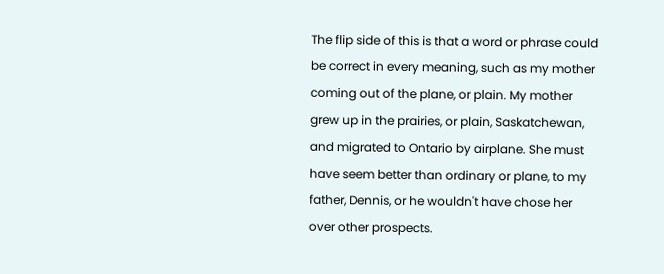The flip side of this is that a word or phrase could be correct in every meaning, such as my mother coming out of the plane, or plain. My mother grew up in the prairies, or plain, Saskatchewan, and migrated to Ontario by airplane. She must have seem better than ordinary or plane, to my father, Dennis, or he wouldn't have chose her over other prospects.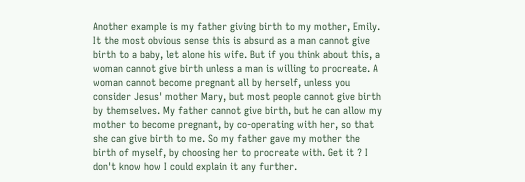Another example is my father giving birth to my mother, Emily. It the most obvious sense this is absurd as a man cannot give birth to a baby, let alone his wife. But if you think about this, a woman cannot give birth unless a man is willing to procreate. A woman cannot become pregnant all by herself, unless you consider Jesus' mother Mary, but most people cannot give birth by themselves. My father cannot give birth, but he can allow my mother to become pregnant, by co-operating with her, so that she can give birth to me. So my father gave my mother the birth of myself, by choosing her to procreate with. Get it ? I don't know how I could explain it any further.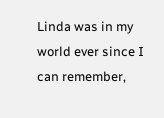Linda was in my world ever since I can remember,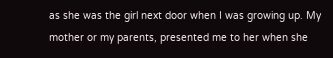as she was the girl next door when I was growing up. My mother or my parents, presented me to her when she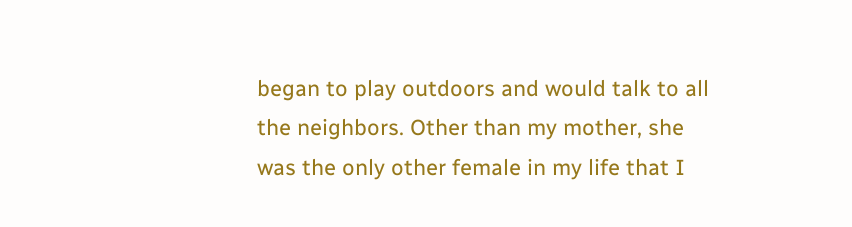began to play outdoors and would talk to all the neighbors. Other than my mother, she was the only other female in my life that I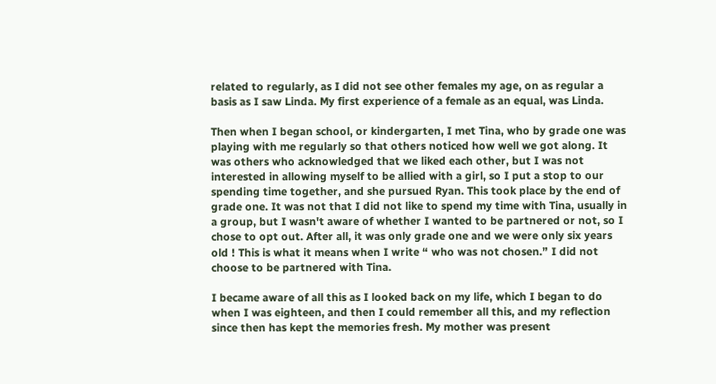related to regularly, as I did not see other females my age, on as regular a basis as I saw Linda. My first experience of a female as an equal, was Linda.

Then when I began school, or kindergarten, I met Tina, who by grade one was playing with me regularly so that others noticed how well we got along. It was others who acknowledged that we liked each other, but I was not interested in allowing myself to be allied with a girl, so I put a stop to our spending time together, and she pursued Ryan. This took place by the end of grade one. It was not that I did not like to spend my time with Tina, usually in a group, but I wasn't aware of whether I wanted to be partnered or not, so I chose to opt out. After all, it was only grade one and we were only six years old ! This is what it means when I write “ who was not chosen.” I did not choose to be partnered with Tina.

I became aware of all this as I looked back on my life, which I began to do when I was eighteen, and then I could remember all this, and my reflection since then has kept the memories fresh. My mother was present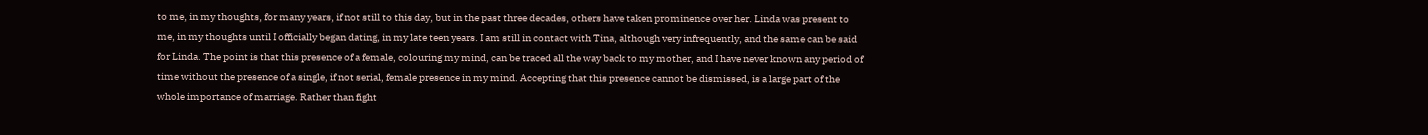to me, in my thoughts, for many years, if not still to this day, but in the past three decades, others have taken prominence over her. Linda was present to me, in my thoughts until I officially began dating, in my late teen years. I am still in contact with Tina, although very infrequently, and the same can be said for Linda. The point is that this presence of a female, colouring my mind, can be traced all the way back to my mother, and I have never known any period of time without the presence of a single, if not serial, female presence in my mind. Accepting that this presence cannot be dismissed, is a large part of the whole importance of marriage. Rather than fight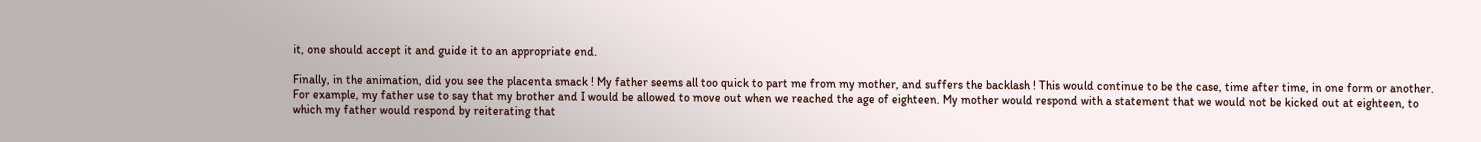it, one should accept it and guide it to an appropriate end.

Finally, in the animation, did you see the placenta smack ! My father seems all too quick to part me from my mother, and suffers the backlash ! This would continue to be the case, time after time, in one form or another. For example, my father use to say that my brother and I would be allowed to move out when we reached the age of eighteen. My mother would respond with a statement that we would not be kicked out at eighteen, to which my father would respond by reiterating that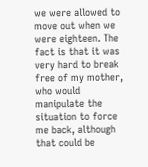we were allowed to move out when we were eighteen. The fact is that it was very hard to break free of my mother, who would manipulate the situation to force me back, although that could be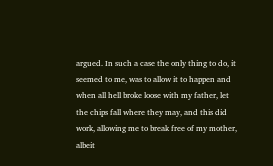argued. In such a case the only thing to do, it seemed to me, was to allow it to happen and when all hell broke loose with my father, let the chips fall where they may, and this did work, allowing me to break free of my mother, albeit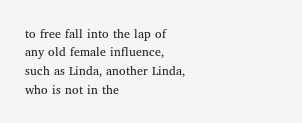to free fall into the lap of any old female influence, such as Linda, another Linda, who is not in the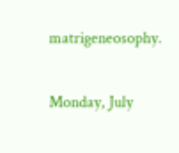matrigeneosophy.

Monday, July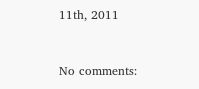11th, 2011


No comments: